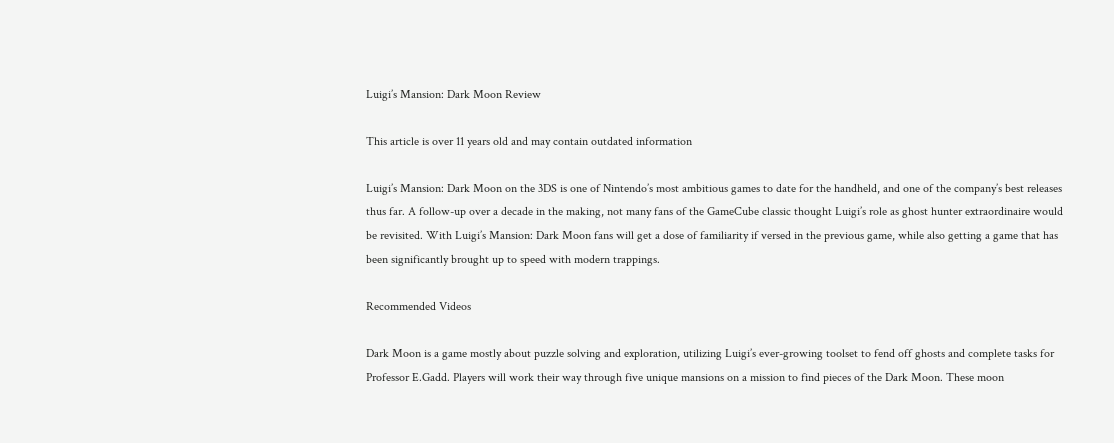Luigi’s Mansion: Dark Moon Review

This article is over 11 years old and may contain outdated information

Luigi’s Mansion: Dark Moon on the 3DS is one of Nintendo’s most ambitious games to date for the handheld, and one of the company’s best releases thus far. A follow-up over a decade in the making, not many fans of the GameCube classic thought Luigi’s role as ghost hunter extraordinaire would be revisited. With Luigi’s Mansion: Dark Moon fans will get a dose of familiarity if versed in the previous game, while also getting a game that has been significantly brought up to speed with modern trappings.

Recommended Videos

Dark Moon is a game mostly about puzzle solving and exploration, utilizing Luigi’s ever-growing toolset to fend off ghosts and complete tasks for Professor E.Gadd. Players will work their way through five unique mansions on a mission to find pieces of the Dark Moon. These moon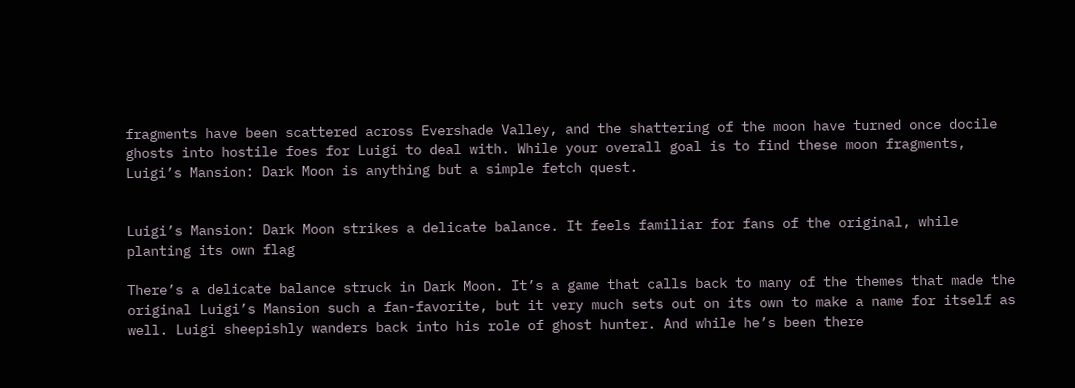fragments have been scattered across Evershade Valley, and the shattering of the moon have turned once docile ghosts into hostile foes for Luigi to deal with. While your overall goal is to find these moon fragments, Luigi’s Mansion: Dark Moon is anything but a simple fetch quest.


Luigi’s Mansion: Dark Moon strikes a delicate balance. It feels familiar for fans of the original, while planting its own flag

There’s a delicate balance struck in Dark Moon. It’s a game that calls back to many of the themes that made the original Luigi’s Mansion such a fan-favorite, but it very much sets out on its own to make a name for itself as well. Luigi sheepishly wanders back into his role of ghost hunter. And while he’s been there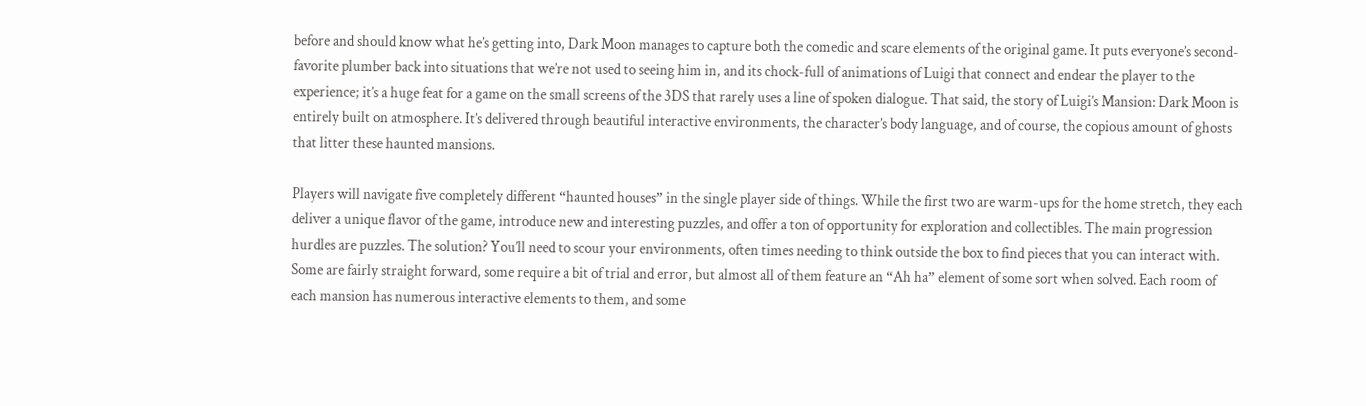before and should know what he’s getting into, Dark Moon manages to capture both the comedic and scare elements of the original game. It puts everyone’s second-favorite plumber back into situations that we’re not used to seeing him in, and its chock-full of animations of Luigi that connect and endear the player to the experience; it’s a huge feat for a game on the small screens of the 3DS that rarely uses a line of spoken dialogue. That said, the story of Luigi’s Mansion: Dark Moon is entirely built on atmosphere. It’s delivered through beautiful interactive environments, the character’s body language, and of course, the copious amount of ghosts that litter these haunted mansions.

Players will navigate five completely different “haunted houses” in the single player side of things. While the first two are warm-ups for the home stretch, they each deliver a unique flavor of the game, introduce new and interesting puzzles, and offer a ton of opportunity for exploration and collectibles. The main progression hurdles are puzzles. The solution? You’ll need to scour your environments, often times needing to think outside the box to find pieces that you can interact with. Some are fairly straight forward, some require a bit of trial and error, but almost all of them feature an “Ah ha” element of some sort when solved. Each room of each mansion has numerous interactive elements to them, and some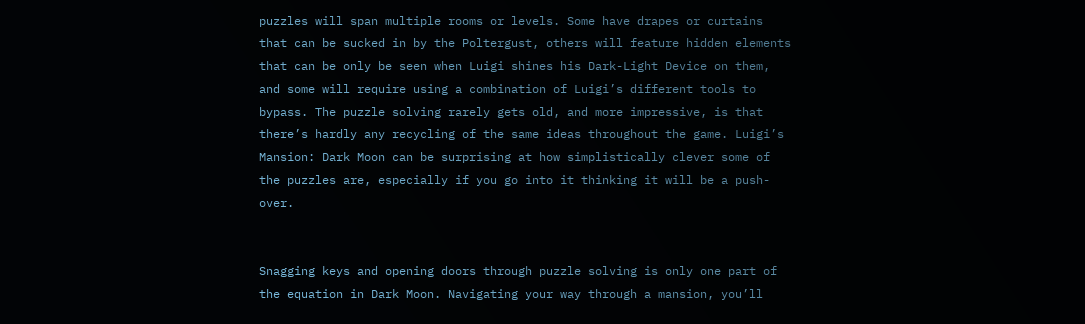puzzles will span multiple rooms or levels. Some have drapes or curtains that can be sucked in by the Poltergust, others will feature hidden elements that can be only be seen when Luigi shines his Dark-Light Device on them, and some will require using a combination of Luigi’s different tools to bypass. The puzzle solving rarely gets old, and more impressive, is that there’s hardly any recycling of the same ideas throughout the game. Luigi’s Mansion: Dark Moon can be surprising at how simplistically clever some of the puzzles are, especially if you go into it thinking it will be a push-over.


Snagging keys and opening doors through puzzle solving is only one part of the equation in Dark Moon. Navigating your way through a mansion, you’ll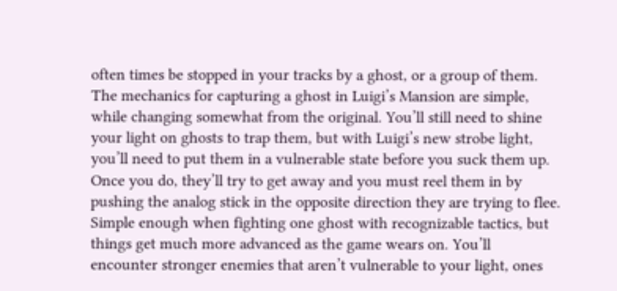often times be stopped in your tracks by a ghost, or a group of them. The mechanics for capturing a ghost in Luigi’s Mansion are simple, while changing somewhat from the original. You’ll still need to shine your light on ghosts to trap them, but with Luigi’s new strobe light, you’ll need to put them in a vulnerable state before you suck them up. Once you do, they’ll try to get away and you must reel them in by pushing the analog stick in the opposite direction they are trying to flee. Simple enough when fighting one ghost with recognizable tactics, but things get much more advanced as the game wears on. You’ll encounter stronger enemies that aren’t vulnerable to your light, ones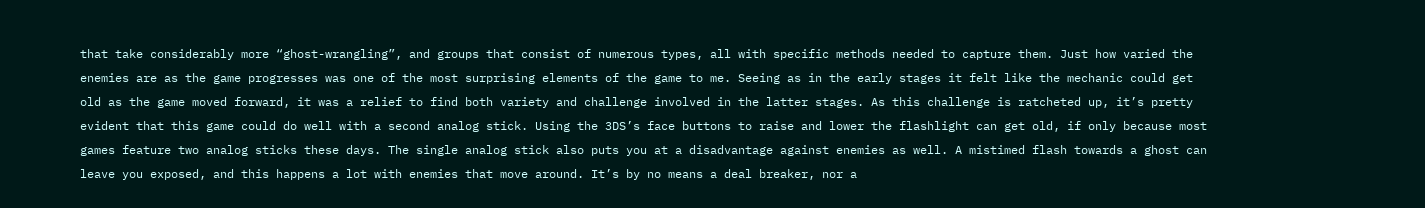that take considerably more “ghost-wrangling”, and groups that consist of numerous types, all with specific methods needed to capture them. Just how varied the enemies are as the game progresses was one of the most surprising elements of the game to me. Seeing as in the early stages it felt like the mechanic could get old as the game moved forward, it was a relief to find both variety and challenge involved in the latter stages. As this challenge is ratcheted up, it’s pretty evident that this game could do well with a second analog stick. Using the 3DS’s face buttons to raise and lower the flashlight can get old, if only because most games feature two analog sticks these days. The single analog stick also puts you at a disadvantage against enemies as well. A mistimed flash towards a ghost can leave you exposed, and this happens a lot with enemies that move around. It’s by no means a deal breaker, nor a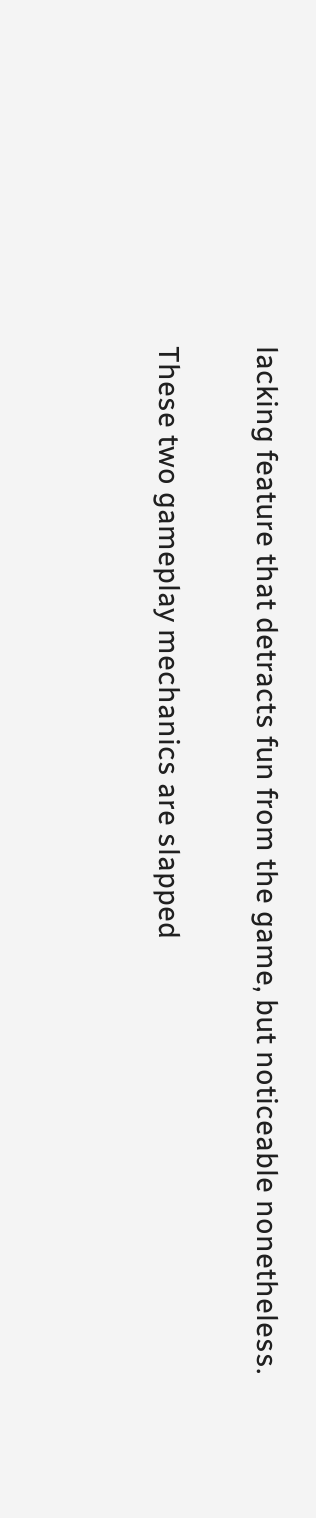lacking feature that detracts fun from the game, but noticeable nonetheless.

These two gameplay mechanics are slapped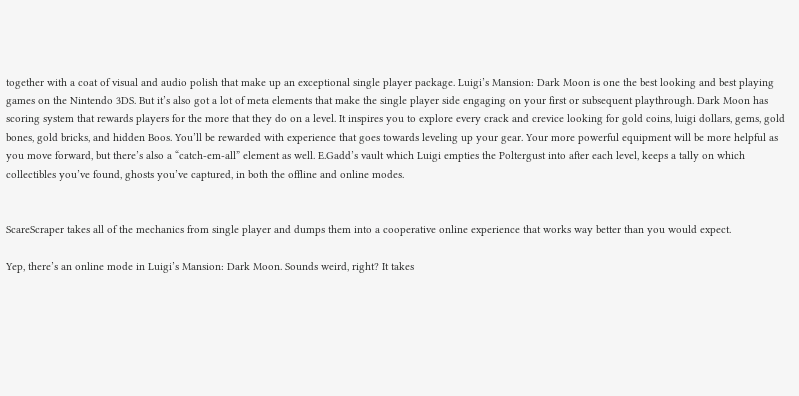together with a coat of visual and audio polish that make up an exceptional single player package. Luigi’s Mansion: Dark Moon is one the best looking and best playing games on the Nintendo 3DS. But it’s also got a lot of meta elements that make the single player side engaging on your first or subsequent playthrough. Dark Moon has scoring system that rewards players for the more that they do on a level. It inspires you to explore every crack and crevice looking for gold coins, luigi dollars, gems, gold bones, gold bricks, and hidden Boos. You’ll be rewarded with experience that goes towards leveling up your gear. Your more powerful equipment will be more helpful as you move forward, but there’s also a “catch-em-all” element as well. E.Gadd’s vault which Luigi empties the Poltergust into after each level, keeps a tally on which collectibles you’ve found, ghosts you’ve captured, in both the offline and online modes.


ScareScraper takes all of the mechanics from single player and dumps them into a cooperative online experience that works way better than you would expect.

Yep, there’s an online mode in Luigi’s Mansion: Dark Moon. Sounds weird, right? It takes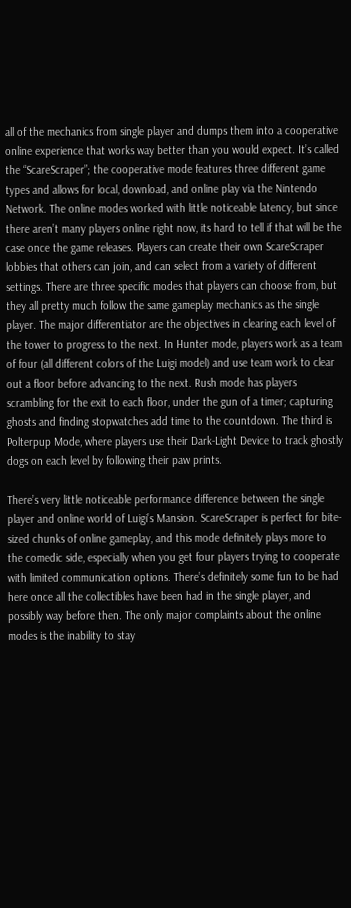all of the mechanics from single player and dumps them into a cooperative online experience that works way better than you would expect. It’s called the “ScareScraper”; the cooperative mode features three different game types and allows for local, download, and online play via the Nintendo Network. The online modes worked with little noticeable latency, but since there aren’t many players online right now, its hard to tell if that will be the case once the game releases. Players can create their own ScareScraper lobbies that others can join, and can select from a variety of different settings. There are three specific modes that players can choose from, but they all pretty much follow the same gameplay mechanics as the single player. The major differentiator are the objectives in clearing each level of the tower to progress to the next. In Hunter mode, players work as a team of four (all different colors of the Luigi model) and use team work to clear out a floor before advancing to the next. Rush mode has players scrambling for the exit to each floor, under the gun of a timer; capturing ghosts and finding stopwatches add time to the countdown. The third is Polterpup Mode, where players use their Dark-Light Device to track ghostly dogs on each level by following their paw prints.

There’s very little noticeable performance difference between the single player and online world of Luigi’s Mansion. ScareScraper is perfect for bite-sized chunks of online gameplay, and this mode definitely plays more to the comedic side, especially when you get four players trying to cooperate with limited communication options. There’s definitely some fun to be had here once all the collectibles have been had in the single player, and possibly way before then. The only major complaints about the online modes is the inability to stay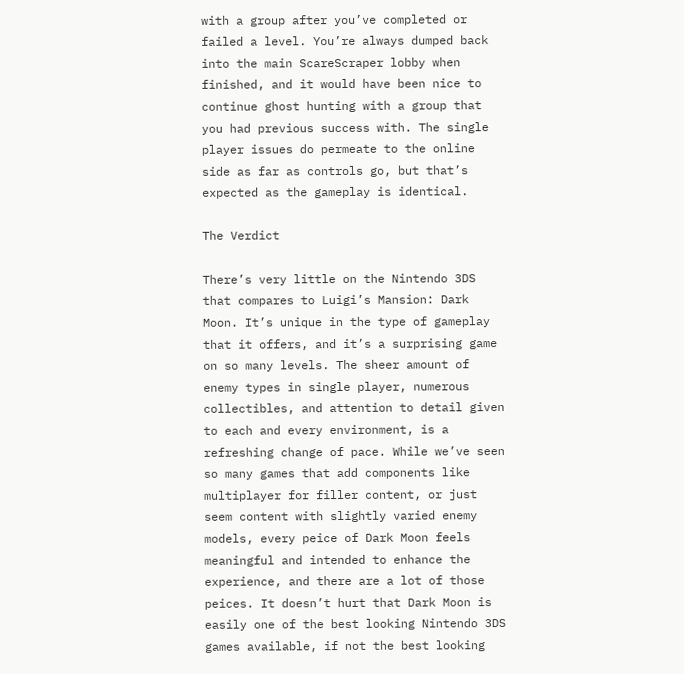with a group after you’ve completed or failed a level. You’re always dumped back into the main ScareScraper lobby when finished, and it would have been nice to continue ghost hunting with a group that you had previous success with. The single player issues do permeate to the online side as far as controls go, but that’s expected as the gameplay is identical.

The Verdict

There’s very little on the Nintendo 3DS that compares to Luigi’s Mansion: Dark Moon. It’s unique in the type of gameplay that it offers, and it’s a surprising game on so many levels. The sheer amount of enemy types in single player, numerous collectibles, and attention to detail given to each and every environment, is a refreshing change of pace. While we’ve seen so many games that add components like multiplayer for filler content, or just seem content with slightly varied enemy models, every peice of Dark Moon feels meaningful and intended to enhance the experience, and there are a lot of those peices. It doesn’t hurt that Dark Moon is easily one of the best looking Nintendo 3DS games available, if not the best looking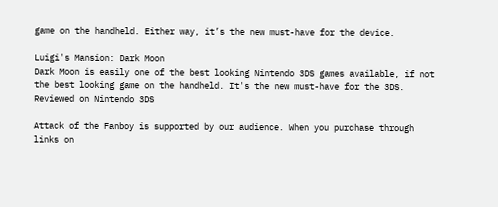game on the handheld. Either way, it’s the new must-have for the device.

Luigi's Mansion: Dark Moon
Dark Moon is easily one of the best looking Nintendo 3DS games available, if not the best looking game on the handheld. It's the new must-have for the 3DS.
Reviewed on Nintendo 3DS

Attack of the Fanboy is supported by our audience. When you purchase through links on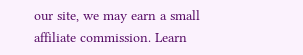our site, we may earn a small affiliate commission. Learn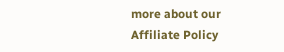more about our Affiliate Policy